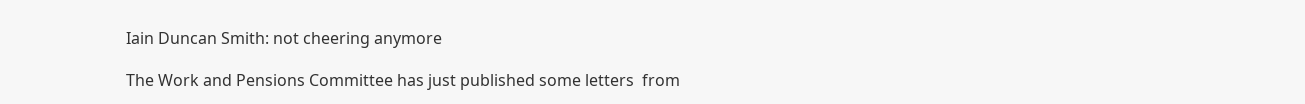Iain Duncan Smith: not cheering anymore

The Work and Pensions Committee has just published some letters  from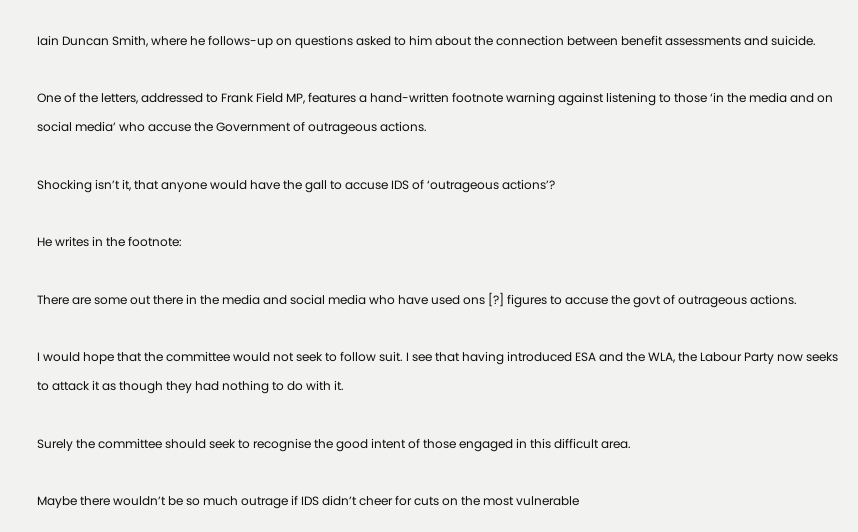Iain Duncan Smith, where he follows-up on questions asked to him about the connection between benefit assessments and suicide.

One of the letters, addressed to Frank Field MP, features a hand-written footnote warning against listening to those ‘in the media and on social media’ who accuse the Government of outrageous actions.

Shocking isn’t it, that anyone would have the gall to accuse IDS of ‘outrageous actions’?

He writes in the footnote:

There are some out there in the media and social media who have used ons [?] figures to accuse the govt of outrageous actions.

I would hope that the committee would not seek to follow suit. I see that having introduced ESA and the WLA, the Labour Party now seeks to attack it as though they had nothing to do with it.

Surely the committee should seek to recognise the good intent of those engaged in this difficult area.

Maybe there wouldn’t be so much outrage if IDS didn’t cheer for cuts on the most vulnerable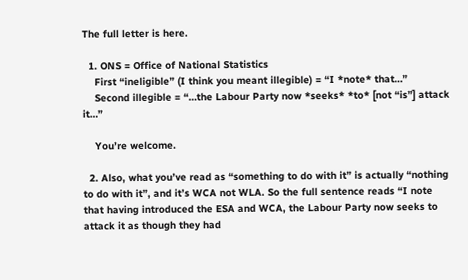The full letter is here.

  1. ONS = Office of National Statistics
    First “ineligible” (I think you meant illegible) = “I *note* that…”
    Second illegible = “…the Labour Party now *seeks* *to* [not “is”] attack it…”

    You’re welcome.

  2. Also, what you’ve read as “something to do with it” is actually “nothing to do with it”, and it’s WCA not WLA. So the full sentence reads “I note that having introduced the ESA and WCA, the Labour Party now seeks to attack it as though they had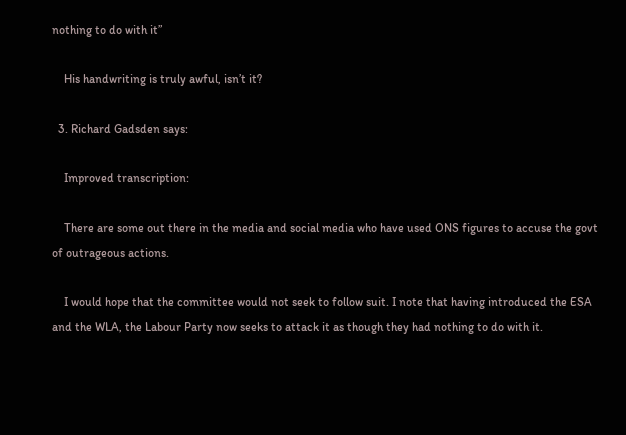nothing to do with it”

    His handwriting is truly awful, isn’t it?

  3. Richard Gadsden says:

    Improved transcription:

    There are some out there in the media and social media who have used ONS figures to accuse the govt of outrageous actions.

    I would hope that the committee would not seek to follow suit. I note that having introduced the ESA and the WLA, the Labour Party now seeks to attack it as though they had nothing to do with it.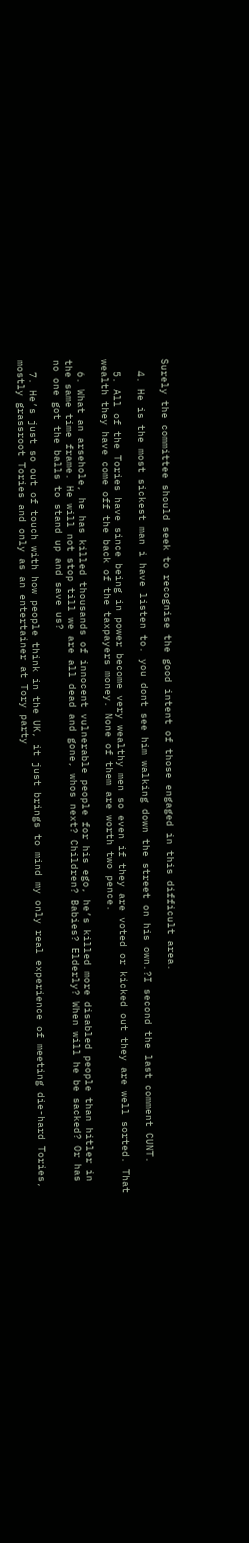Surely the committee should seek to recognise the good intent of those engaged in this difficult area.

  4. He is the most sickest man i have listen to. you dont see him walking down the street on his own.?I second the last comment CUNT.

  5. All of the Tories have since being in power become very wealthy men so even if they are voted or kicked out they are well sorted. That wealth they have come off the back of the taxpayers money. None of them are worth two pence.

  6. What an arsehole, he has killed thousands of innocent vulnerable people for his ego, he’s killed more disabled people than hitler in the same time frame. He will not stop till we are all dead and gone, whos next? Children? Babies? Elderly? When will he be sacked? Or has no one got the balls to stand up and save us?

  7. He’s just so out of touch with how people think in the UK, it just brings to mind my only real experience of meeting die-hard Tories, mostly grassroot Tories and only as an entertainer at Tory party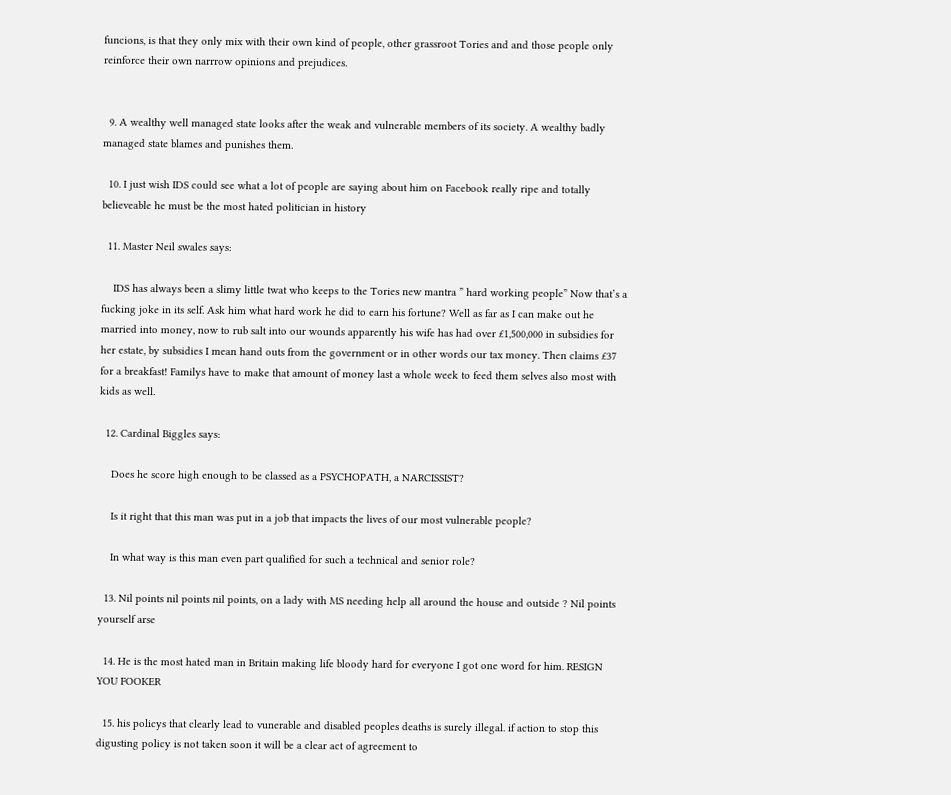funcions, is that they only mix with their own kind of people, other grassroot Tories and and those people only reinforce their own narrrow opinions and prejudices.


  9. A wealthy well managed state looks after the weak and vulnerable members of its society. A wealthy badly managed state blames and punishes them.

  10. I just wish IDS could see what a lot of people are saying about him on Facebook really ripe and totally believeable he must be the most hated politician in history

  11. Master Neil swales says:

    IDS has always been a slimy little twat who keeps to the Tories new mantra ” hard working people” Now that’s a fucking joke in its self. Ask him what hard work he did to earn his fortune? Well as far as I can make out he married into money, now to rub salt into our wounds apparently his wife has had over £1,500,000 in subsidies for her estate, by subsidies I mean hand outs from the government or in other words our tax money. Then claims £37 for a breakfast! Familys have to make that amount of money last a whole week to feed them selves also most with kids as well.

  12. Cardinal Biggles says:

    Does he score high enough to be classed as a PSYCHOPATH, a NARCISSIST?

    Is it right that this man was put in a job that impacts the lives of our most vulnerable people?

    In what way is this man even part qualified for such a technical and senior role?

  13. Nil points nil points nil points, on a lady with MS needing help all around the house and outside ? Nil points yourself arse

  14. He is the most hated man in Britain making life bloody hard for everyone I got one word for him. RESIGN YOU FOOKER

  15. his policys that clearly lead to vunerable and disabled peoples deaths is surely illegal. if action to stop this digusting policy is not taken soon it will be a clear act of agreement to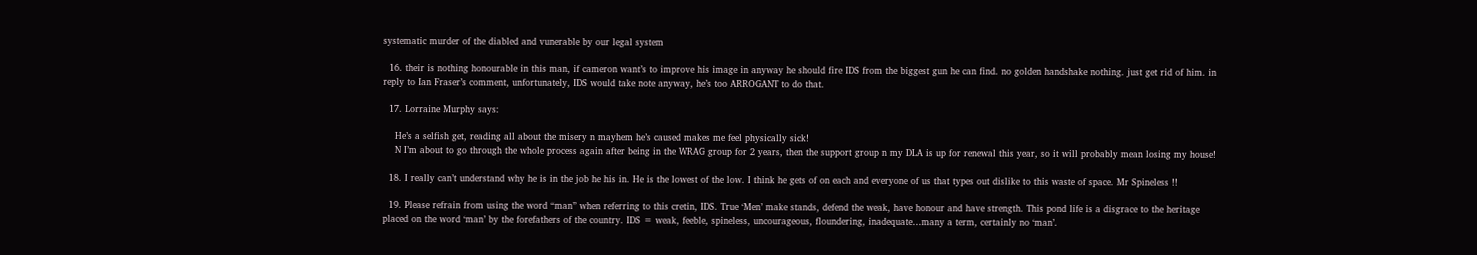systematic murder of the diabled and vunerable by our legal system

  16. their is nothing honourable in this man, if cameron want’s to improve his image in anyway he should fire IDS from the biggest gun he can find. no golden handshake nothing. just get rid of him. in reply to Ian Fraser’s comment, unfortunately, IDS would take note anyway, he’s too ARROGANT to do that.

  17. Lorraine Murphy says:

    He’s a selfish get, reading all about the misery n mayhem he’s caused makes me feel physically sick!
    N I’m about to go through the whole process again after being in the WRAG group for 2 years, then the support group n my DLA is up for renewal this year, so it will probably mean losing my house!

  18. I really can’t understand why he is in the job he his in. He is the lowest of the low. I think he gets of on each and everyone of us that types out dislike to this waste of space. Mr Spineless !!

  19. Please refrain from using the word “man” when referring to this cretin, IDS. True ‘Men’ make stands, defend the weak, have honour and have strength. This pond life is a disgrace to the heritage placed on the word ‘man’ by the forefathers of the country. IDS = weak, feeble, spineless, uncourageous, floundering, inadequate…many a term, certainly no ‘man’.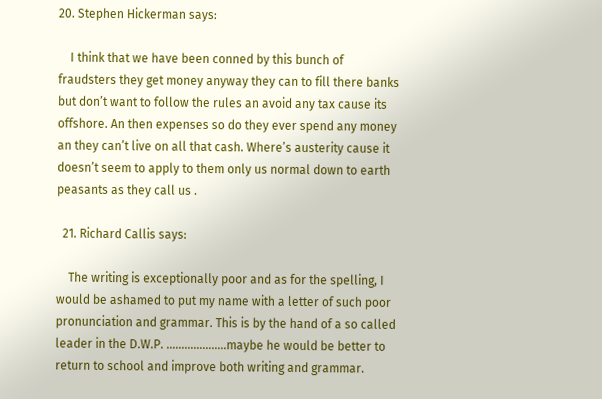20. Stephen Hickerman says:

    I think that we have been conned by this bunch of fraudsters they get money anyway they can to fill there banks but don’t want to follow the rules an avoid any tax cause its offshore. An then expenses so do they ever spend any money an they can’t live on all that cash. Where’s austerity cause it doesn’t seem to apply to them only us normal down to earth peasants as they call us .

  21. Richard Callis says:

    The writing is exceptionally poor and as for the spelling, I would be ashamed to put my name with a letter of such poor pronunciation and grammar. This is by the hand of a so called leader in the D.W.P. ………………..maybe he would be better to return to school and improve both writing and grammar.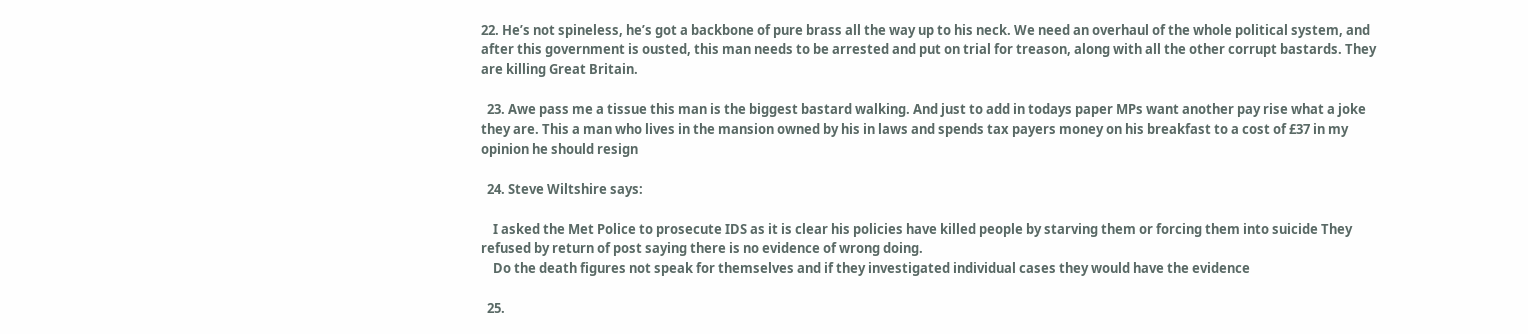22. He’s not spineless, he’s got a backbone of pure brass all the way up to his neck. We need an overhaul of the whole political system, and after this government is ousted, this man needs to be arrested and put on trial for treason, along with all the other corrupt bastards. They are killing Great Britain.

  23. Awe pass me a tissue this man is the biggest bastard walking. And just to add in todays paper MPs want another pay rise what a joke they are. This a man who lives in the mansion owned by his in laws and spends tax payers money on his breakfast to a cost of £37 in my opinion he should resign

  24. Steve Wiltshire says:

    I asked the Met Police to prosecute IDS as it is clear his policies have killed people by starving them or forcing them into suicide They refused by return of post saying there is no evidence of wrong doing.
    Do the death figures not speak for themselves and if they investigated individual cases they would have the evidence

  25.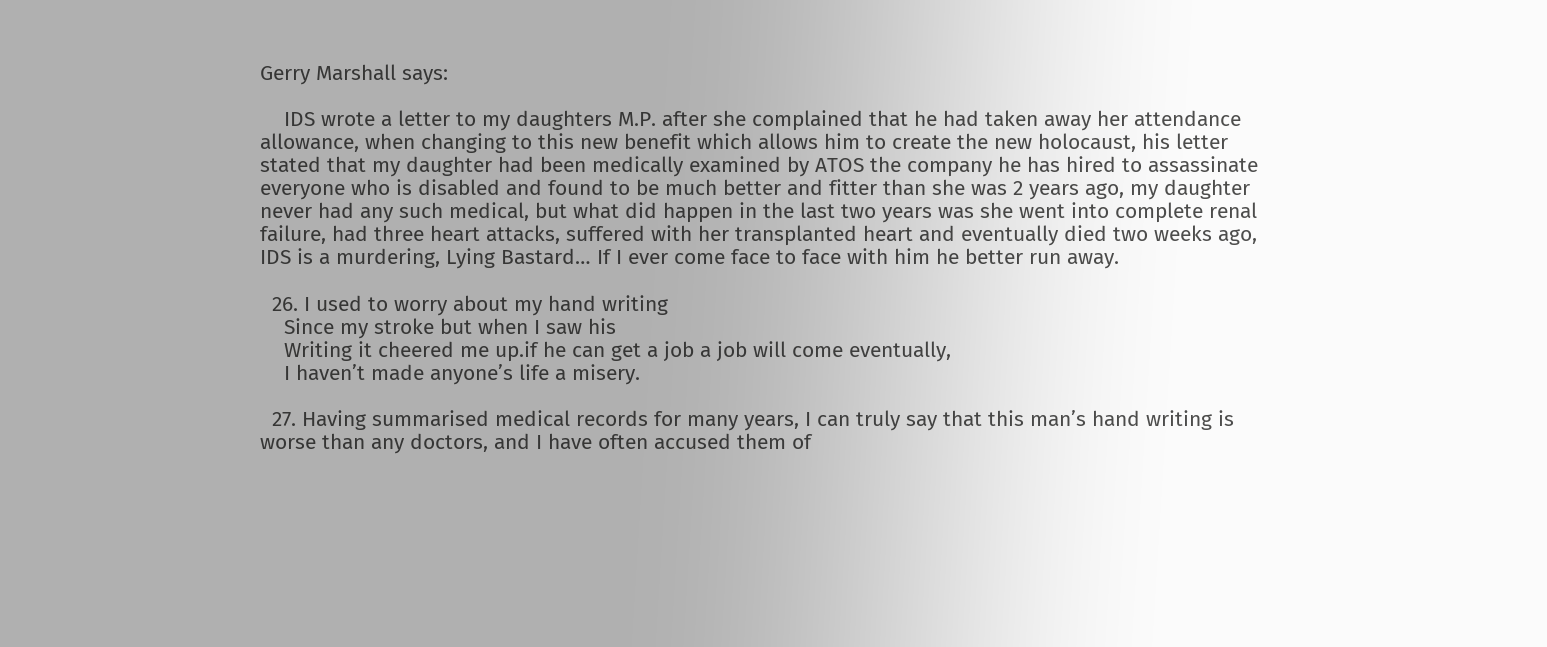Gerry Marshall says:

    IDS wrote a letter to my daughters M.P. after she complained that he had taken away her attendance allowance, when changing to this new benefit which allows him to create the new holocaust, his letter stated that my daughter had been medically examined by ATOS the company he has hired to assassinate everyone who is disabled and found to be much better and fitter than she was 2 years ago, my daughter never had any such medical, but what did happen in the last two years was she went into complete renal failure, had three heart attacks, suffered with her transplanted heart and eventually died two weeks ago, IDS is a murdering, Lying Bastard… If I ever come face to face with him he better run away.

  26. I used to worry about my hand writing
    Since my stroke but when I saw his
    Writing it cheered me up.if he can get a job a job will come eventually,
    I haven’t made anyone’s life a misery.

  27. Having summarised medical records for many years, I can truly say that this man’s hand writing is worse than any doctors, and I have often accused them of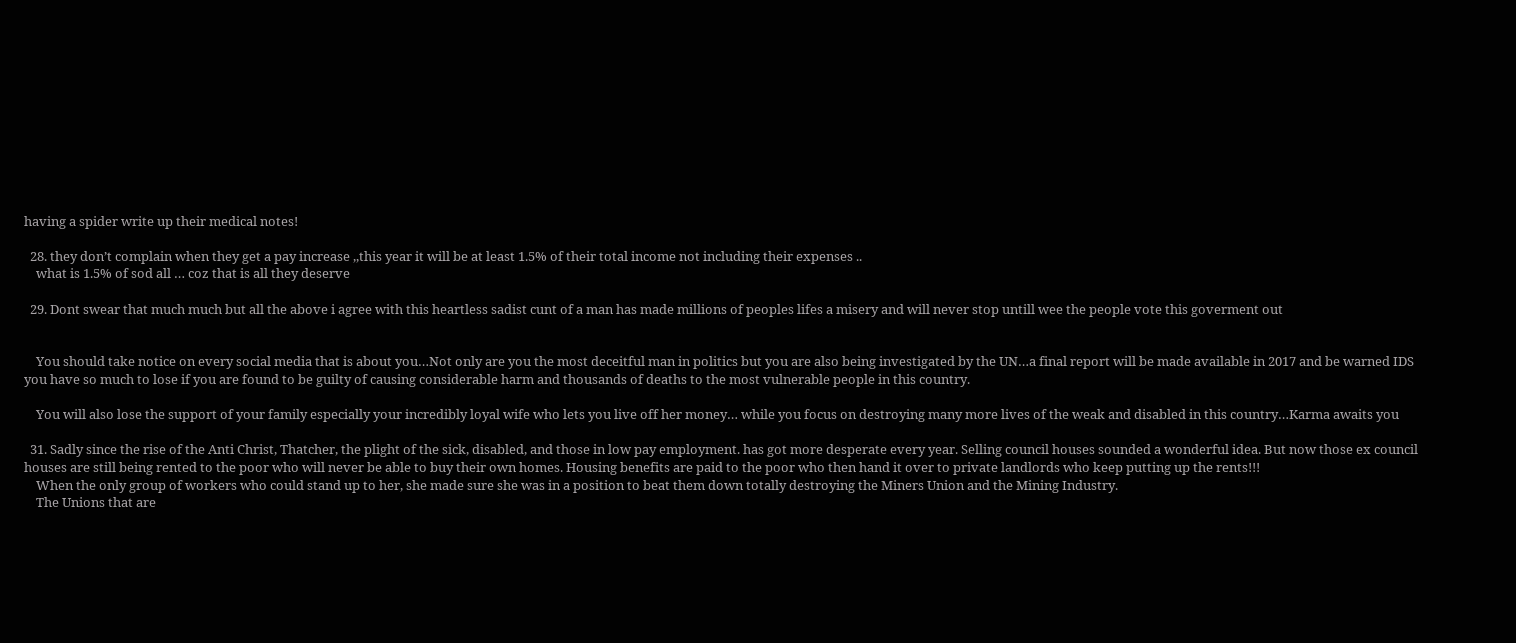having a spider write up their medical notes!

  28. they don’t complain when they get a pay increase ,,this year it will be at least 1.5% of their total income not including their expenses ..
    what is 1.5% of sod all … coz that is all they deserve

  29. Dont swear that much much but all the above i agree with this heartless sadist cunt of a man has made millions of peoples lifes a misery and will never stop untill wee the people vote this goverment out


    You should take notice on every social media that is about you…Not only are you the most deceitful man in politics but you are also being investigated by the UN…a final report will be made available in 2017 and be warned IDS you have so much to lose if you are found to be guilty of causing considerable harm and thousands of deaths to the most vulnerable people in this country.

    You will also lose the support of your family especially your incredibly loyal wife who lets you live off her money… while you focus on destroying many more lives of the weak and disabled in this country…Karma awaits you

  31. Sadly since the rise of the Anti Christ, Thatcher, the plight of the sick, disabled, and those in low pay employment. has got more desperate every year. Selling council houses sounded a wonderful idea. But now those ex council houses are still being rented to the poor who will never be able to buy their own homes. Housing benefits are paid to the poor who then hand it over to private landlords who keep putting up the rents!!!
    When the only group of workers who could stand up to her, she made sure she was in a position to beat them down totally destroying the Miners Union and the Mining Industry.
    The Unions that are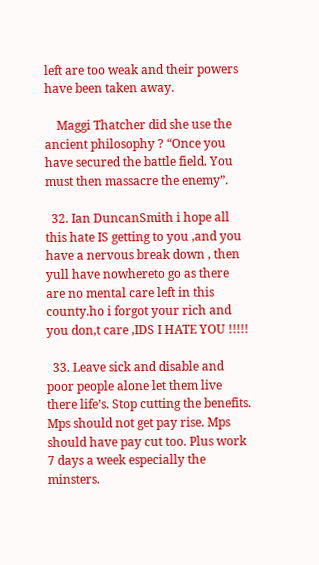left are too weak and their powers have been taken away.

    Maggi Thatcher did she use the ancient philosophy ? “Once you have secured the battle field. You must then massacre the enemy”.

  32. Ian DuncanSmith i hope all this hate IS getting to you ,and you have a nervous break down , then yull have nowhereto go as there are no mental care left in this county.ho i forgot your rich and you don,t care ,IDS I HATE YOU !!!!!

  33. Leave sick and disable and poor people alone let them live there life’s. Stop cutting the benefits. Mps should not get pay rise. Mps should have pay cut too. Plus work 7 days a week especially the minsters.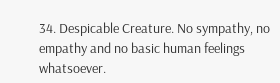34. Despicable Creature. No sympathy, no empathy and no basic human feelings whatsoever.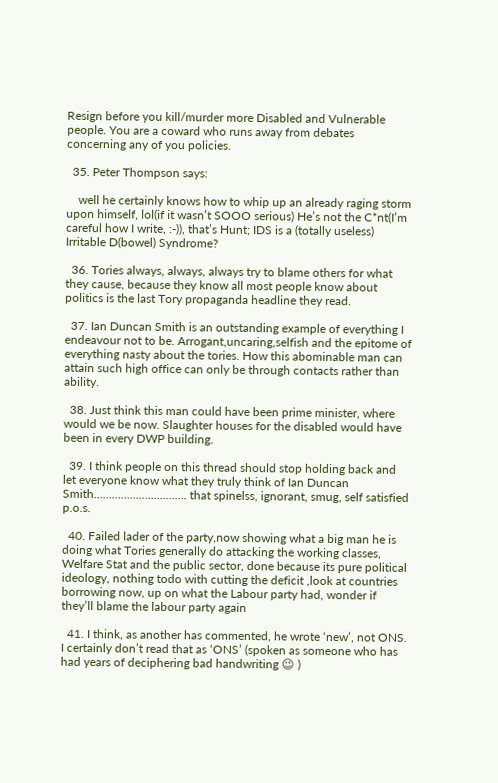Resign before you kill/murder more Disabled and Vulnerable people. You are a coward who runs away from debates concerning any of you policies.

  35. Peter Thompson says:

    well he certainly knows how to whip up an already raging storm upon himself, lol(if it wasn’t SOOO serious) He’s not the C*nt(I’m careful how I write, :-)), that’s Hunt; IDS is a (totally useless) Irritable D(bowel) Syndrome?

  36. Tories always, always, always try to blame others for what they cause, because they know all most people know about politics is the last Tory propaganda headline they read.

  37. Ian Duncan Smith is an outstanding example of everything I endeavour not to be. Arrogant,uncaring,selfish and the epitome of everything nasty about the tories. How this abominable man can attain such high office can only be through contacts rather than ability.

  38. Just think this man could have been prime minister, where would we be now. Slaughter houses for the disabled would have been in every DWP building.

  39. I think people on this thread should stop holding back and let everyone know what they truly think of Ian Duncan Smith…………………………. that spinelss, ignorant, smug, self satisfied p.o.s.

  40. Failed lader of the party,now showing what a big man he is doing what Tories generally do attacking the working classes, Welfare Stat and the public sector, done because its pure political ideology, nothing todo with cutting the deficit ,look at countries borrowing now, up on what the Labour party had, wonder if they’ll blame the labour party again

  41. I think, as another has commented, he wrote ‘new’, not ONS. I certainly don’t read that as ‘ONS’ (spoken as someone who has had years of deciphering bad handwriting 😉 )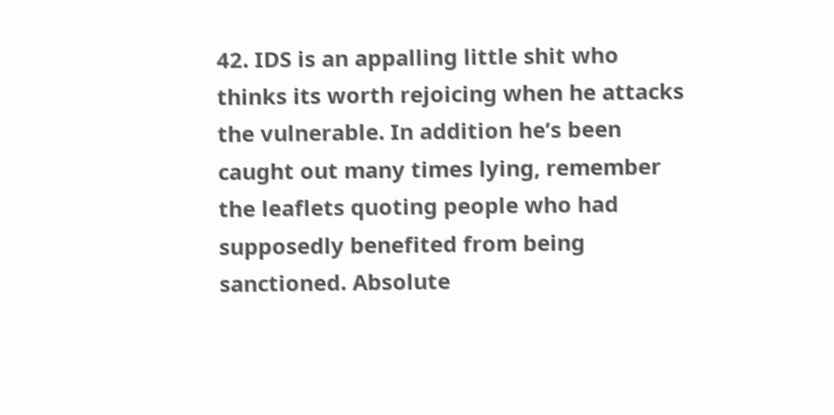42. IDS is an appalling little shit who thinks its worth rejoicing when he attacks the vulnerable. In addition he’s been caught out many times lying, remember the leaflets quoting people who had supposedly benefited from being sanctioned. Absolute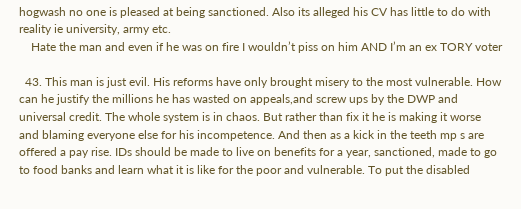hogwash no one is pleased at being sanctioned. Also its alleged his CV has little to do with reality ie university, army etc.
    Hate the man and even if he was on fire I wouldn’t piss on him AND I’m an ex TORY voter

  43. This man is just evil. His reforms have only brought misery to the most vulnerable. How can he justify the millions he has wasted on appeals,and screw ups by the DWP and universal credit. The whole system is in chaos. But rather than fix it he is making it worse and blaming everyone else for his incompetence. And then as a kick in the teeth mp s are offered a pay rise. IDs should be made to live on benefits for a year, sanctioned, made to go to food banks and learn what it is like for the poor and vulnerable. To put the disabled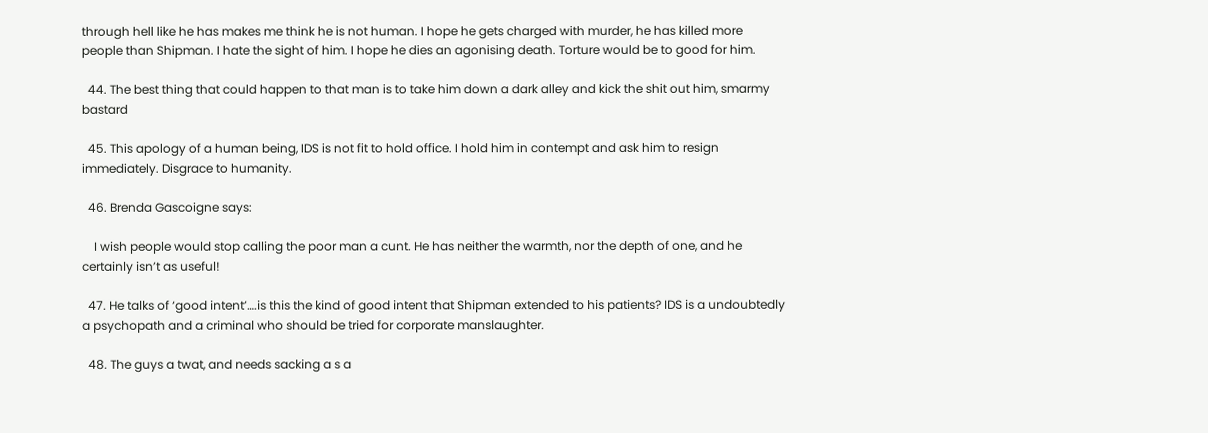through hell like he has makes me think he is not human. I hope he gets charged with murder, he has killed more people than Shipman. I hate the sight of him. I hope he dies an agonising death. Torture would be to good for him.

  44. The best thing that could happen to that man is to take him down a dark alley and kick the shit out him, smarmy bastard

  45. This apology of a human being, IDS is not fit to hold office. I hold him in contempt and ask him to resign immediately. Disgrace to humanity.

  46. Brenda Gascoigne says:

    I wish people would stop calling the poor man a cunt. He has neither the warmth, nor the depth of one, and he certainly isn’t as useful!

  47. He talks of ‘good intent’….is this the kind of good intent that Shipman extended to his patients? IDS is a undoubtedly a psychopath and a criminal who should be tried for corporate manslaughter.

  48. The guys a twat, and needs sacking a s a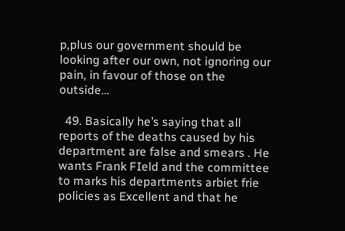p,plus our government should be looking after our own, not ignoring our pain, in favour of those on the outside…

  49. Basically he’s saying that all reports of the deaths caused by his department are false and smears . He wants Frank FIeld and the committee to marks his departments arbiet frie policies as Excellent and that he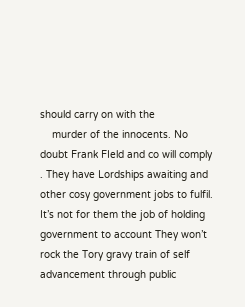should carry on with the
    murder of the innocents. No doubt Frank FIeld and co will comply . They have Lordships awaiting and other cosy government jobs to fulfil. It’s not for them the job of holding government to account They won’t rock the Tory gravy train of self advancement through public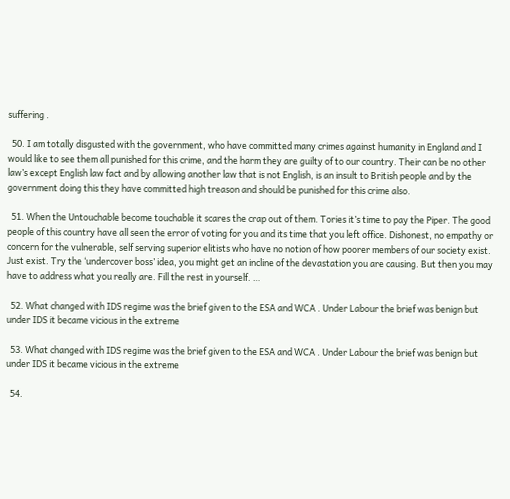suffering .

  50. I am totally disgusted with the government, who have committed many crimes against humanity in England and I would like to see them all punished for this crime, and the harm they are guilty of to our country. Their can be no other law’s except English law fact and by allowing another law that is not English, is an insult to British people and by the government doing this they have committed high treason and should be punished for this crime also.

  51. When the Untouchable become touchable it scares the crap out of them. Tories it’s time to pay the Piper. The good people of this country have all seen the error of voting for you and its time that you left office. Dishonest, no empathy or concern for the vulnerable, self serving superior elitists who have no notion of how poorer members of our society exist. Just exist. Try the ‘undercover boss’ idea, you might get an incline of the devastation you are causing. But then you may have to address what you really are. Fill the rest in yourself. …

  52. What changed with IDS regime was the brief given to the ESA and WCA . Under Labour the brief was benign but under IDS it became vicious in the extreme

  53. What changed with IDS regime was the brief given to the ESA and WCA . Under Labour the brief was benign but under IDS it became vicious in the extreme

  54.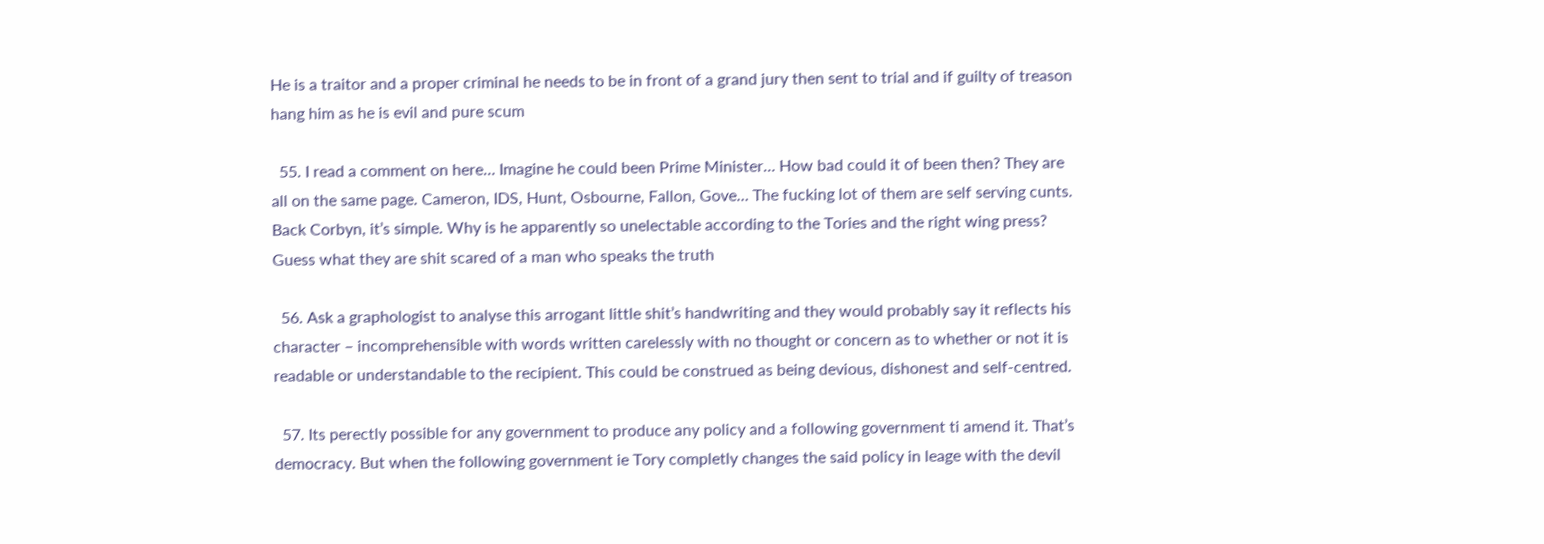He is a traitor and a proper criminal he needs to be in front of a grand jury then sent to trial and if guilty of treason hang him as he is evil and pure scum

  55. I read a comment on here… Imagine he could been Prime Minister… How bad could it of been then? They are all on the same page. Cameron, IDS, Hunt, Osbourne, Fallon, Gove… The fucking lot of them are self serving cunts. Back Corbyn, it’s simple. Why is he apparently so unelectable according to the Tories and the right wing press? Guess what they are shit scared of a man who speaks the truth

  56. Ask a graphologist to analyse this arrogant little shit’s handwriting and they would probably say it reflects his character – incomprehensible with words written carelessly with no thought or concern as to whether or not it is readable or understandable to the recipient. This could be construed as being devious, dishonest and self-centred.

  57. Its perectly possible for any government to produce any policy and a following government ti amend it. That’s democracy. But when the following government ie Tory completly changes the said policy in leage with the devil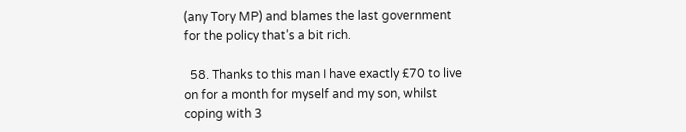(any Tory MP) and blames the last government for the policy that’s a bit rich.

  58. Thanks to this man I have exactly £70 to live on for a month for myself and my son, whilst coping with 3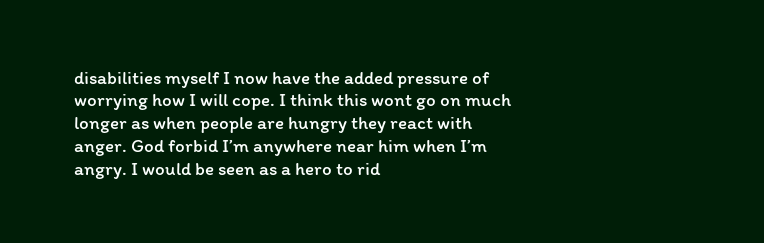disabilities myself I now have the added pressure of worrying how I will cope. I think this wont go on much longer as when people are hungry they react with anger. God forbid I’m anywhere near him when I’m angry. I would be seen as a hero to rid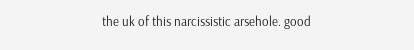the uk of this narcissistic arsehole. good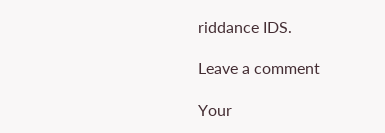riddance IDS.

Leave a comment

Your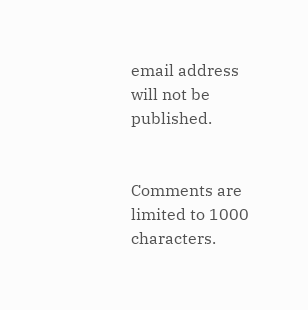email address will not be published.


Comments are limited to 1000 characters.